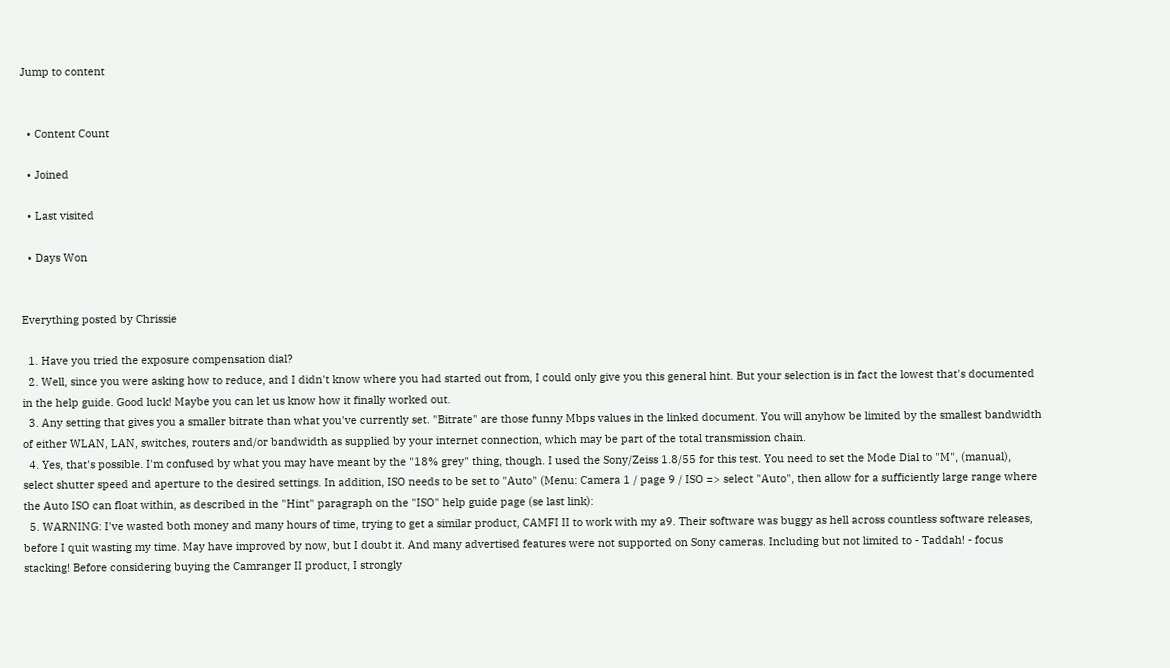Jump to content


  • Content Count

  • Joined

  • Last visited

  • Days Won


Everything posted by Chrissie

  1. Have you tried the exposure compensation dial?
  2. Well, since you were asking how to reduce, and I didn't know where you had started out from, I could only give you this general hint. But your selection is in fact the lowest that's documented in the help guide. Good luck! Maybe you can let us know how it finally worked out.
  3. Any setting that gives you a smaller bitrate than what you've currently set. "Bitrate" are those funny Mbps values in the linked document. You will anyhow be limited by the smallest bandwidth of either WLAN, LAN, switches, routers and/or bandwidth as supplied by your internet connection, which may be part of the total transmission chain.
  4. Yes, that's possible. I'm confused by what you may have meant by the "18% grey" thing, though. I used the Sony/Zeiss 1.8/55 for this test. You need to set the Mode Dial to "M", (manual), select shutter speed and aperture to the desired settings. In addition, ISO needs to be set to "Auto" (Menu: Camera 1 / page 9 / ISO => select "Auto", then allow for a sufficiently large range where the Auto ISO can float within, as described in the "Hint" paragraph on the "ISO" help guide page (se last link):
  5. WARNING: I've wasted both money and many hours of time, trying to get a similar product, CAMFI II to work with my a9. Their software was buggy as hell across countless software releases, before I quit wasting my time. May have improved by now, but I doubt it. And many advertised features were not supported on Sony cameras. Including but not limited to - Taddah! - focus stacking! Before considering buying the Camranger II product, I strongly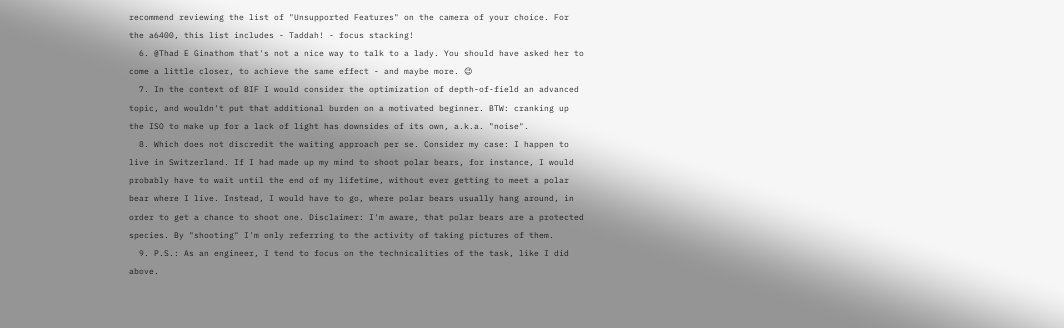recommend reviewing the list of "Unsupported Features" on the camera of your choice. For the a6400, this list includes - Taddah! - focus stacking!
  6. @Thad E Ginathom that's not a nice way to talk to a lady. You should have asked her to come a little closer, to achieve the same effect - and maybe more. 😉
  7. In the context of BIF I would consider the optimization of depth-of-field an advanced topic, and wouldn't put that additional burden on a motivated beginner. BTW: cranking up the ISO to make up for a lack of light has downsides of its own, a.k.a. "noise".
  8. Which does not discredit the waiting approach per se. Consider my case: I happen to live in Switzerland. If I had made up my mind to shoot polar bears, for instance, I would probably have to wait until the end of my lifetime, without ever getting to meet a polar bear where I live. Instead, I would have to go, where polar bears usually hang around, in order to get a chance to shoot one. Disclaimer: I'm aware, that polar bears are a protected species. By "shooting" I'm only referring to the activity of taking pictures of them.
  9. P.S.: As an engineer, I tend to focus on the technicalities of the task, like I did above.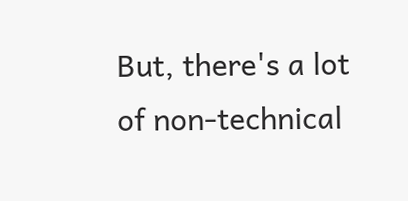But, there's a lot of non-technical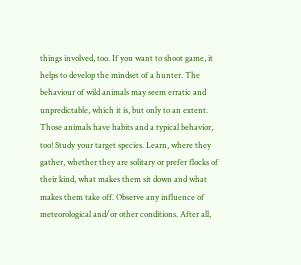things involved, too. If you want to shoot game, it helps to develop the mindset of a hunter. The behaviour of wild animals may seem erratic and unpredictable, which it is, but only to an extent. Those animals have habits and a typical behavior, too! Study your target species. Learn, where they gather, whether they are solitary or prefer flocks of their kind, what makes them sit down and what makes them take off. Observe any influence of meteorological and/or other conditions. After all,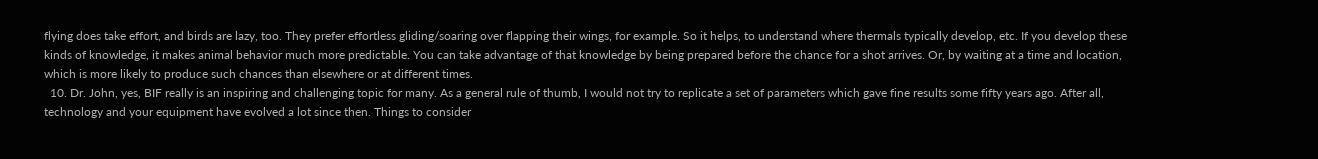flying does take effort, and birds are lazy, too. They prefer effortless gliding/soaring over flapping their wings, for example. So it helps, to understand where thermals typically develop, etc. If you develop these kinds of knowledge, it makes animal behavior much more predictable. You can take advantage of that knowledge by being prepared before the chance for a shot arrives. Or, by waiting at a time and location, which is more likely to produce such chances than elsewhere or at different times.
  10. Dr. John, yes, BIF really is an inspiring and challenging topic for many. As a general rule of thumb, I would not try to replicate a set of parameters which gave fine results some fifty years ago. After all, technology and your equipment have evolved a lot since then. Things to consider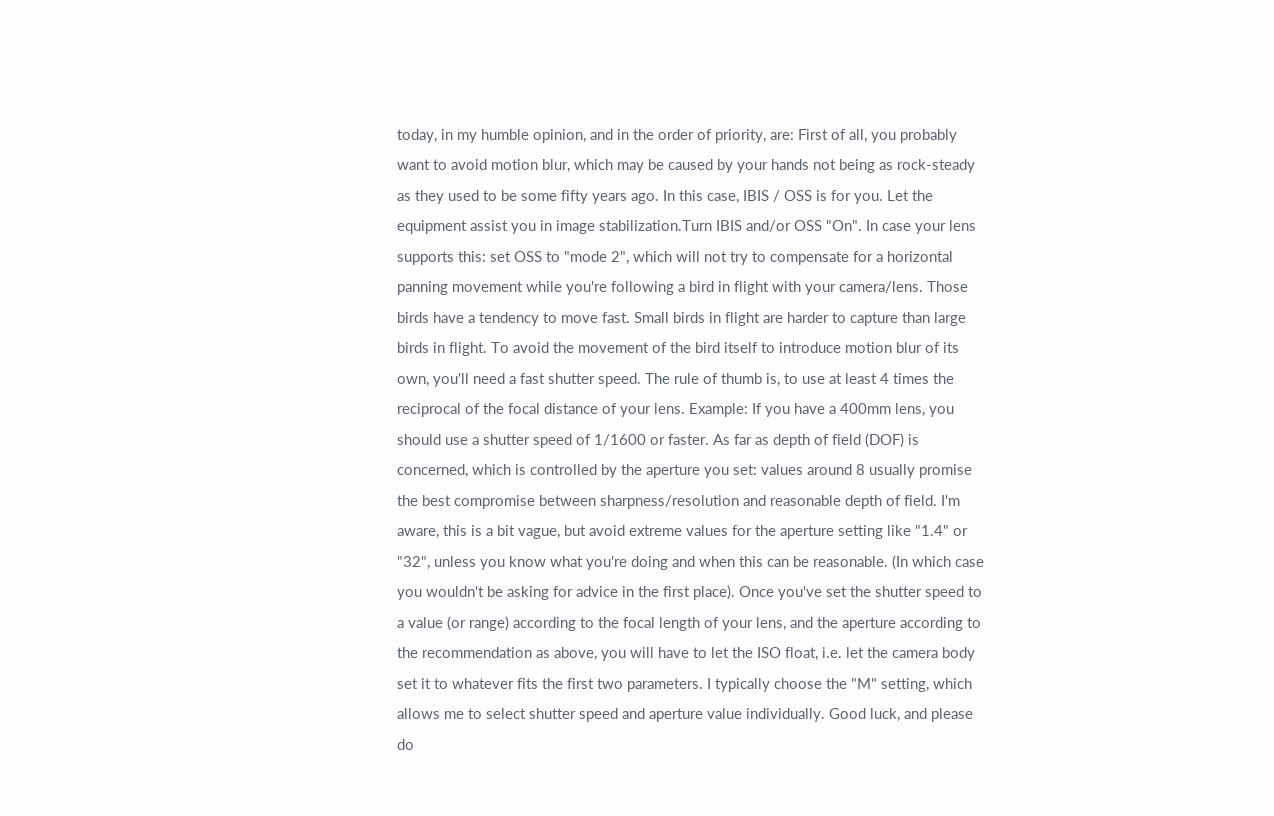today, in my humble opinion, and in the order of priority, are: First of all, you probably want to avoid motion blur, which may be caused by your hands not being as rock-steady as they used to be some fifty years ago. In this case, IBIS / OSS is for you. Let the equipment assist you in image stabilization.Turn IBIS and/or OSS "On". In case your lens supports this: set OSS to "mode 2", which will not try to compensate for a horizontal panning movement while you're following a bird in flight with your camera/lens. Those birds have a tendency to move fast. Small birds in flight are harder to capture than large birds in flight. To avoid the movement of the bird itself to introduce motion blur of its own, you'll need a fast shutter speed. The rule of thumb is, to use at least 4 times the reciprocal of the focal distance of your lens. Example: If you have a 400mm lens, you should use a shutter speed of 1/1600 or faster. As far as depth of field (DOF) is concerned, which is controlled by the aperture you set: values around 8 usually promise the best compromise between sharpness/resolution and reasonable depth of field. I'm aware, this is a bit vague, but avoid extreme values for the aperture setting like "1.4" or "32", unless you know what you're doing and when this can be reasonable. (In which case you wouldn't be asking for advice in the first place). Once you've set the shutter speed to a value (or range) according to the focal length of your lens, and the aperture according to the recommendation as above, you will have to let the ISO float, i.e. let the camera body set it to whatever fits the first two parameters. I typically choose the "M" setting, which allows me to select shutter speed and aperture value individually. Good luck, and please do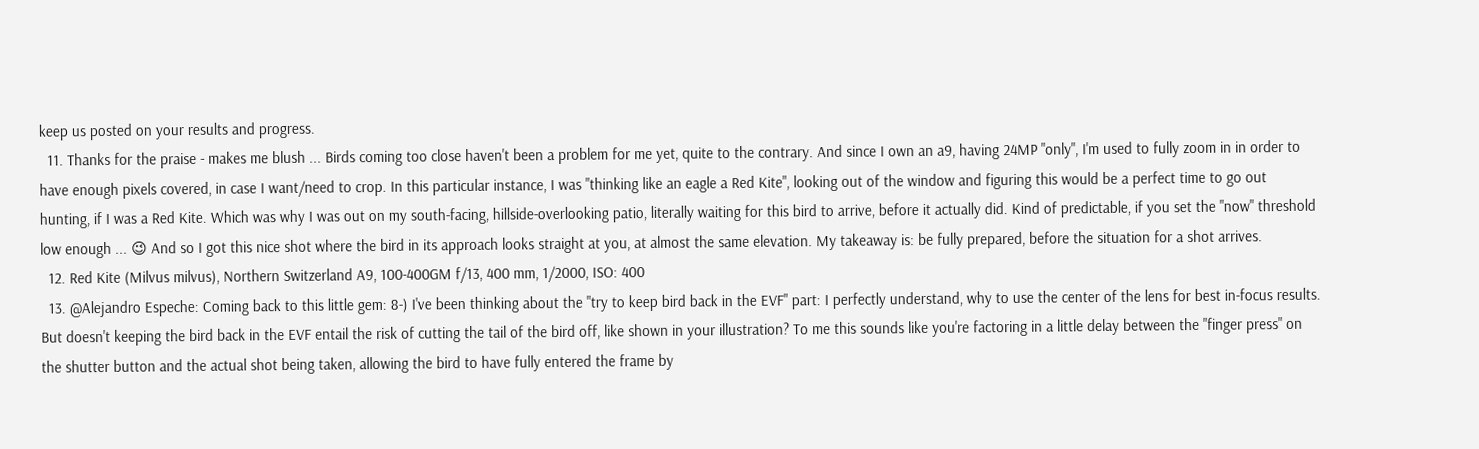keep us posted on your results and progress.
  11. Thanks for the praise - makes me blush ... Birds coming too close haven't been a problem for me yet, quite to the contrary. And since I own an a9, having 24MP "only", I'm used to fully zoom in in order to have enough pixels covered, in case I want/need to crop. In this particular instance, I was "thinking like an eagle a Red Kite", looking out of the window and figuring this would be a perfect time to go out hunting, if I was a Red Kite. Which was why I was out on my south-facing, hillside-overlooking patio, literally waiting for this bird to arrive, before it actually did. Kind of predictable, if you set the "now" threshold low enough ... 😉 And so I got this nice shot where the bird in its approach looks straight at you, at almost the same elevation. My takeaway is: be fully prepared, before the situation for a shot arrives.
  12. Red Kite (Milvus milvus), Northern Switzerland A9, 100-400GM f/13, 400 mm, 1/2000, ISO: 400
  13. @Alejandro Espeche: Coming back to this little gem: 8-) I've been thinking about the "try to keep bird back in the EVF" part: I perfectly understand, why to use the center of the lens for best in-focus results. But doesn't keeping the bird back in the EVF entail the risk of cutting the tail of the bird off, like shown in your illustration? To me this sounds like you're factoring in a little delay between the "finger press" on the shutter button and the actual shot being taken, allowing the bird to have fully entered the frame by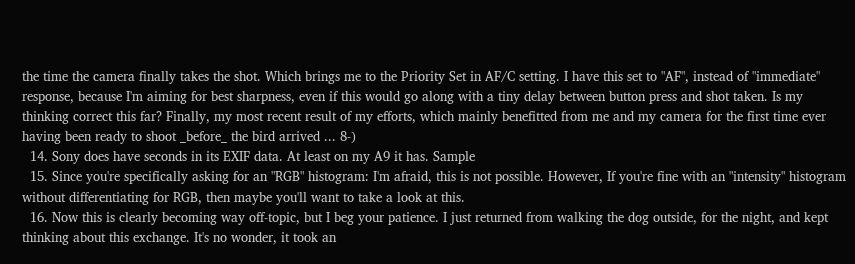the time the camera finally takes the shot. Which brings me to the Priority Set in AF/C setting. I have this set to "AF", instead of "immediate" response, because I'm aiming for best sharpness, even if this would go along with a tiny delay between button press and shot taken. Is my thinking correct this far? Finally, my most recent result of my efforts, which mainly benefitted from me and my camera for the first time ever having been ready to shoot _before_ the bird arrived ... 8-)
  14. Sony does have seconds in its EXIF data. At least on my A9 it has. Sample
  15. Since you're specifically asking for an "RGB" histogram: I'm afraid, this is not possible. However, If you're fine with an "intensity" histogram without differentiating for RGB, then maybe you'll want to take a look at this.
  16. Now this is clearly becoming way off-topic, but I beg your patience. I just returned from walking the dog outside, for the night, and kept thinking about this exchange. It's no wonder, it took an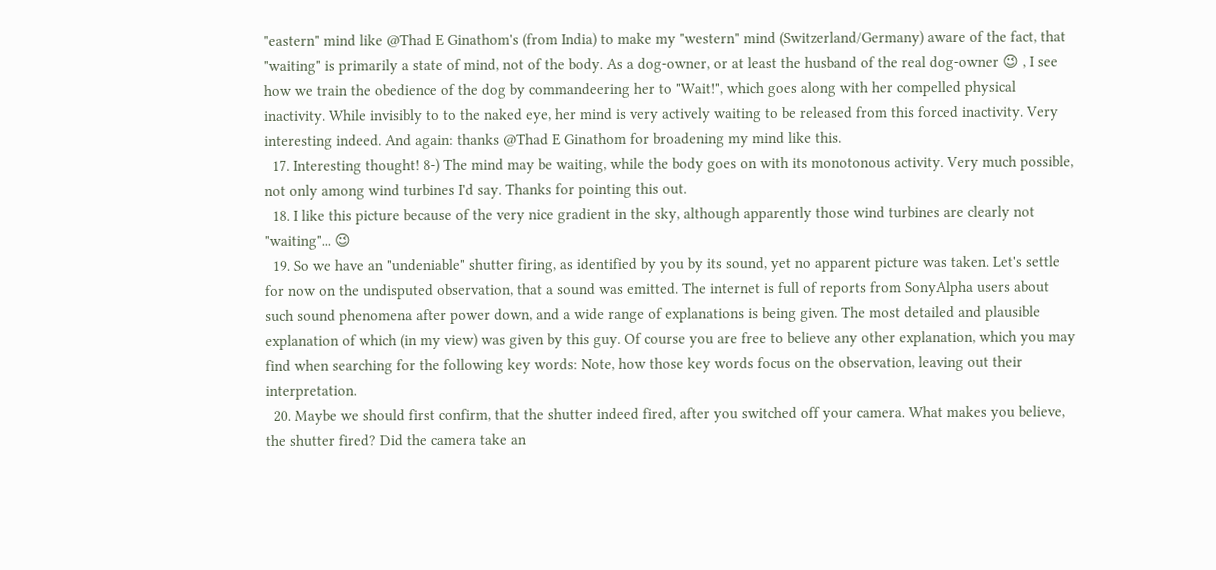"eastern" mind like @Thad E Ginathom's (from India) to make my "western" mind (Switzerland/Germany) aware of the fact, that "waiting" is primarily a state of mind, not of the body. As a dog-owner, or at least the husband of the real dog-owner 😉 , I see how we train the obedience of the dog by commandeering her to "Wait!", which goes along with her compelled physical inactivity. While invisibly to to the naked eye, her mind is very actively waiting to be released from this forced inactivity. Very interesting indeed. And again: thanks @Thad E Ginathom for broadening my mind like this.
  17. Interesting thought! 8-) The mind may be waiting, while the body goes on with its monotonous activity. Very much possible, not only among wind turbines I'd say. Thanks for pointing this out.
  18. I like this picture because of the very nice gradient in the sky, although apparently those wind turbines are clearly not "waiting"... 😉
  19. So we have an "undeniable" shutter firing, as identified by you by its sound, yet no apparent picture was taken. Let's settle for now on the undisputed observation, that a sound was emitted. The internet is full of reports from SonyAlpha users about such sound phenomena after power down, and a wide range of explanations is being given. The most detailed and plausible explanation of which (in my view) was given by this guy. Of course you are free to believe any other explanation, which you may find when searching for the following key words: Note, how those key words focus on the observation, leaving out their interpretation.
  20. Maybe we should first confirm, that the shutter indeed fired, after you switched off your camera. What makes you believe, the shutter fired? Did the camera take an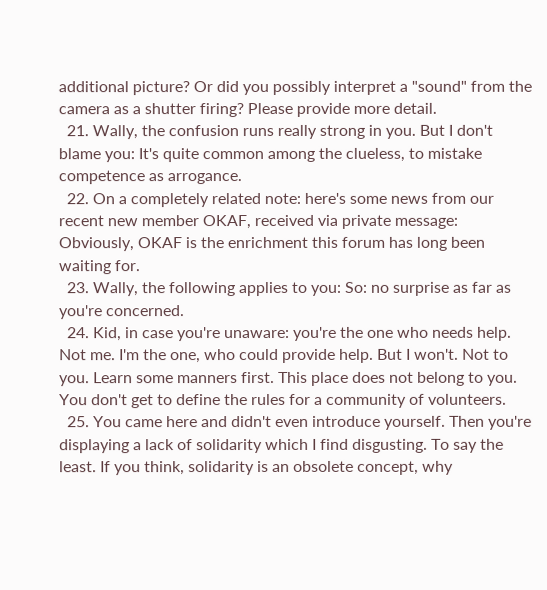additional picture? Or did you possibly interpret a "sound" from the camera as a shutter firing? Please provide more detail.
  21. Wally, the confusion runs really strong in you. But I don't blame you: It's quite common among the clueless, to mistake competence as arrogance.
  22. On a completely related note: here's some news from our recent new member OKAF, received via private message: Obviously, OKAF is the enrichment this forum has long been waiting for.
  23. Wally, the following applies to you: So: no surprise as far as you're concerned.
  24. Kid, in case you're unaware: you're the one who needs help. Not me. I'm the one, who could provide help. But I won't. Not to you. Learn some manners first. This place does not belong to you. You don't get to define the rules for a community of volunteers.
  25. You came here and didn't even introduce yourself. Then you're displaying a lack of solidarity which I find disgusting. To say the least. If you think, solidarity is an obsolete concept, why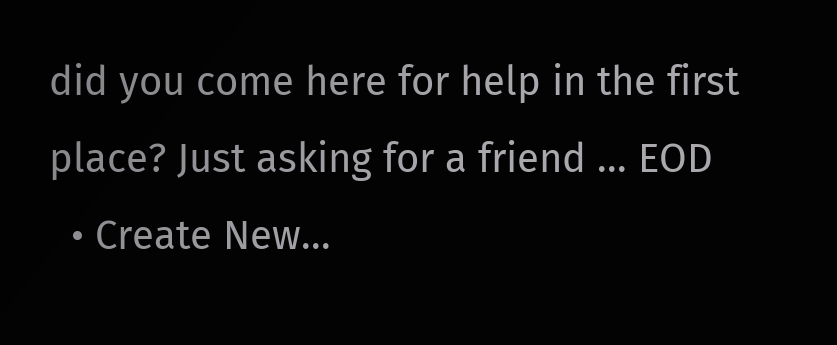did you come here for help in the first place? Just asking for a friend ... EOD
  • Create New...